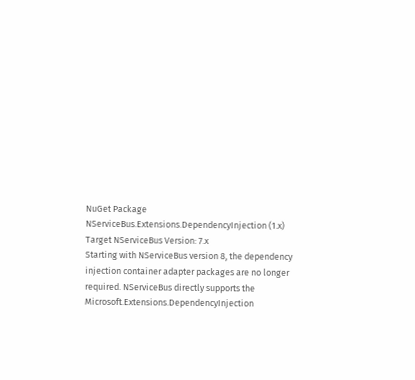NuGet Package NServiceBus.Extensions.DependencyInjection (1.x)
Target NServiceBus Version: 7.x
Starting with NServiceBus version 8, the dependency injection container adapter packages are no longer required. NServiceBus directly supports the Microsoft.Extensions.DependencyInjection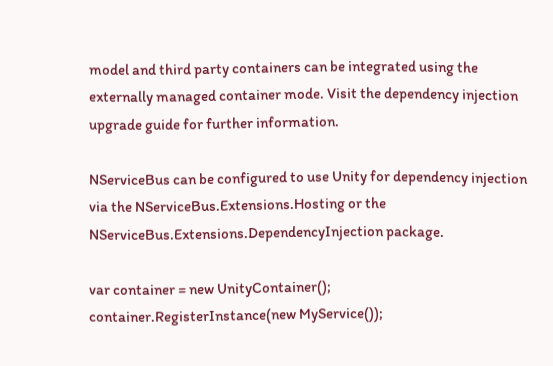model and third party containers can be integrated using the externally managed container mode. Visit the dependency injection upgrade guide for further information.

NServiceBus can be configured to use Unity for dependency injection via the NServiceBus.Extensions.Hosting or the NServiceBus.Extensions.DependencyInjection package.

var container = new UnityContainer();
container.RegisterInstance(new MyService());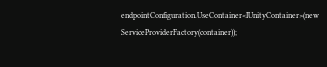endpointConfiguration.UseContainer<IUnityContainer>(new ServiceProviderFactory(container));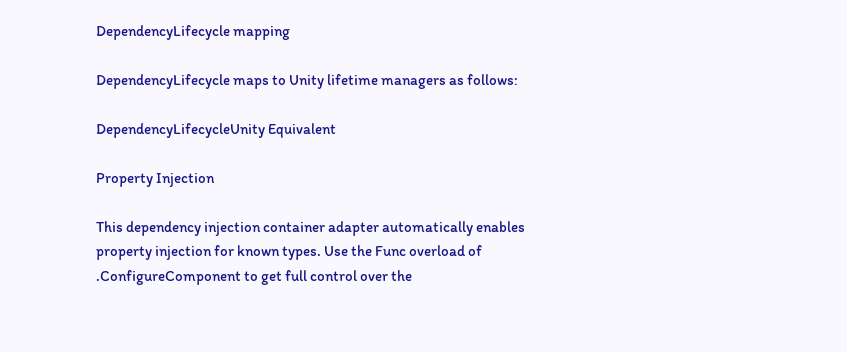DependencyLifecycle mapping

DependencyLifecycle maps to Unity lifetime managers as follows:

DependencyLifecycleUnity Equivalent

Property Injection

This dependency injection container adapter automatically enables property injection for known types. Use the Func overload of .ConfigureComponent to get full control over the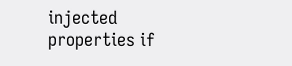injected properties if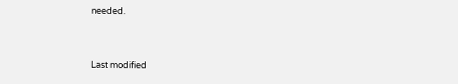needed.


Last modified